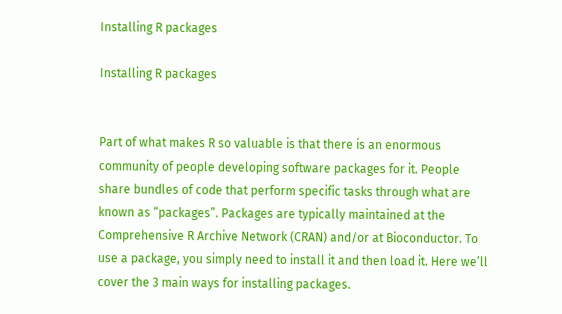Installing R packages

Installing R packages


Part of what makes R so valuable is that there is an enormous community of people developing software packages for it. People share bundles of code that perform specific tasks through what are known as “packages”. Packages are typically maintained at the Comprehensive R Archive Network (CRAN) and/or at Bioconductor. To use a package, you simply need to install it and then load it. Here we’ll cover the 3 main ways for installing packages.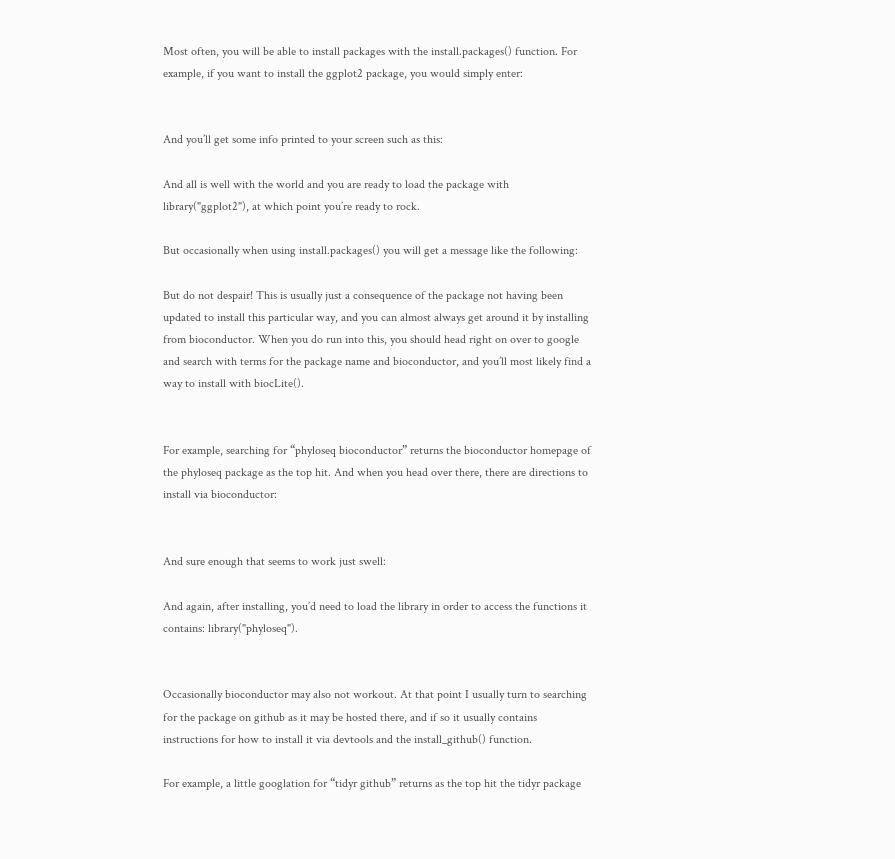Most often, you will be able to install packages with the install.packages() function. For example, if you want to install the ggplot2 package, you would simply enter:


And you’ll get some info printed to your screen such as this:

And all is well with the world and you are ready to load the package with library("ggplot2"), at which point you’re ready to rock.

But occasionally when using install.packages() you will get a message like the following:

But do not despair! This is usually just a consequence of the package not having been updated to install this particular way, and you can almost always get around it by installing from bioconductor. When you do run into this, you should head right on over to google and search with terms for the package name and bioconductor, and you’ll most likely find a way to install with biocLite().


For example, searching for “phyloseq bioconductor” returns the bioconductor homepage of the phyloseq package as the top hit. And when you head over there, there are directions to install via bioconductor:


And sure enough that seems to work just swell:

And again, after installing, you’d need to load the library in order to access the functions it contains: library("phyloseq").


Occasionally bioconductor may also not workout. At that point I usually turn to searching for the package on github as it may be hosted there, and if so it usually contains instructions for how to install it via devtools and the install_github() function.

For example, a little googlation for “tidyr github” returns as the top hit the tidyr package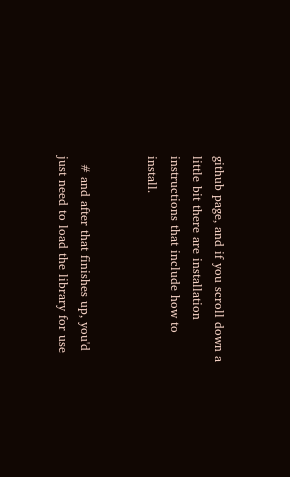github page, and if you scroll down a little bit there are installation instructions that include how to install.


  # and after that finishes up, you'd just need to load the library for use